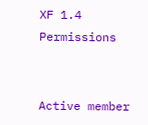XF 1.4 Permissions


Active member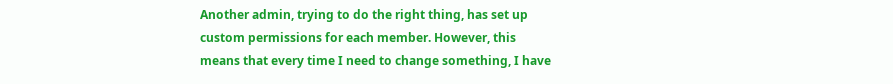Another admin, trying to do the right thing, has set up custom permissions for each member. However, this means that every time I need to change something, I have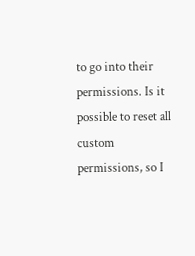to go into their permissions. Is it possible to reset all custom permissions, so I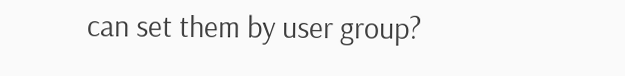can set them by user group?